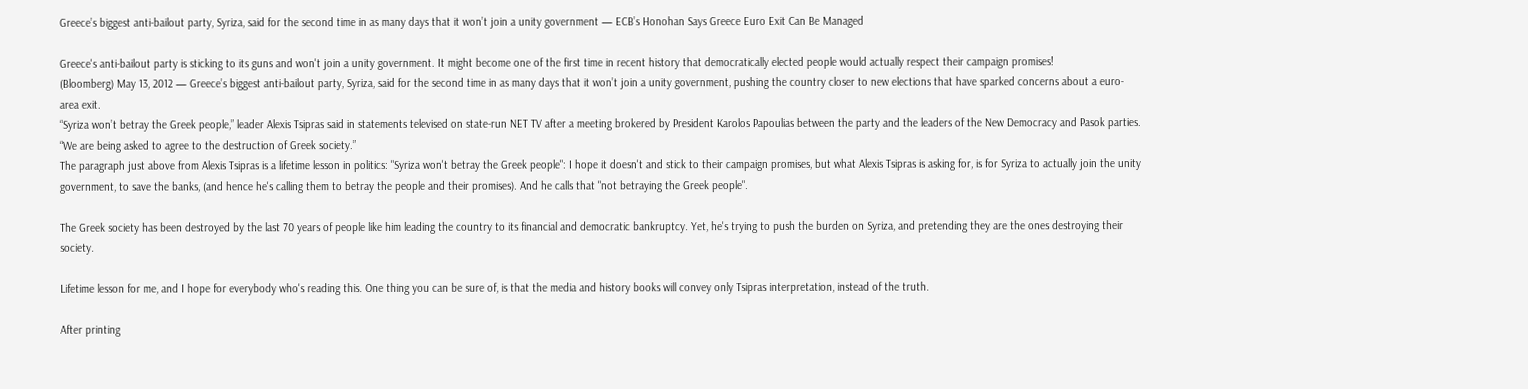Greece’s biggest anti-bailout party, Syriza, said for the second time in as many days that it won’t join a unity government — ECB’s Honohan Says Greece Euro Exit Can Be Managed

Greece's anti-bailout party is sticking to its guns and won't join a unity government. It might become one of the first time in recent history that democratically elected people would actually respect their campaign promises!
(Bloomberg) May 13, 2012 — Greece’s biggest anti-bailout party, Syriza, said for the second time in as many days that it won’t join a unity government, pushing the country closer to new elections that have sparked concerns about a euro-area exit.
“Syriza won’t betray the Greek people,” leader Alexis Tsipras said in statements televised on state-run NET TV after a meeting brokered by President Karolos Papoulias between the party and the leaders of the New Democracy and Pasok parties. “We are being asked to agree to the destruction of Greek society.”
The paragraph just above from Alexis Tsipras is a lifetime lesson in politics: "Syriza won't betray the Greek people": I hope it doesn't and stick to their campaign promises, but what Alexis Tsipras is asking for, is for Syriza to actually join the unity government, to save the banks, (and hence he's calling them to betray the people and their promises). And he calls that "not betraying the Greek people".

The Greek society has been destroyed by the last 70 years of people like him leading the country to its financial and democratic bankruptcy. Yet, he's trying to push the burden on Syriza, and pretending they are the ones destroying their society.

Lifetime lesson for me, and I hope for everybody who's reading this. One thing you can be sure of, is that the media and history books will convey only Tsipras interpretation, instead of the truth.

After printing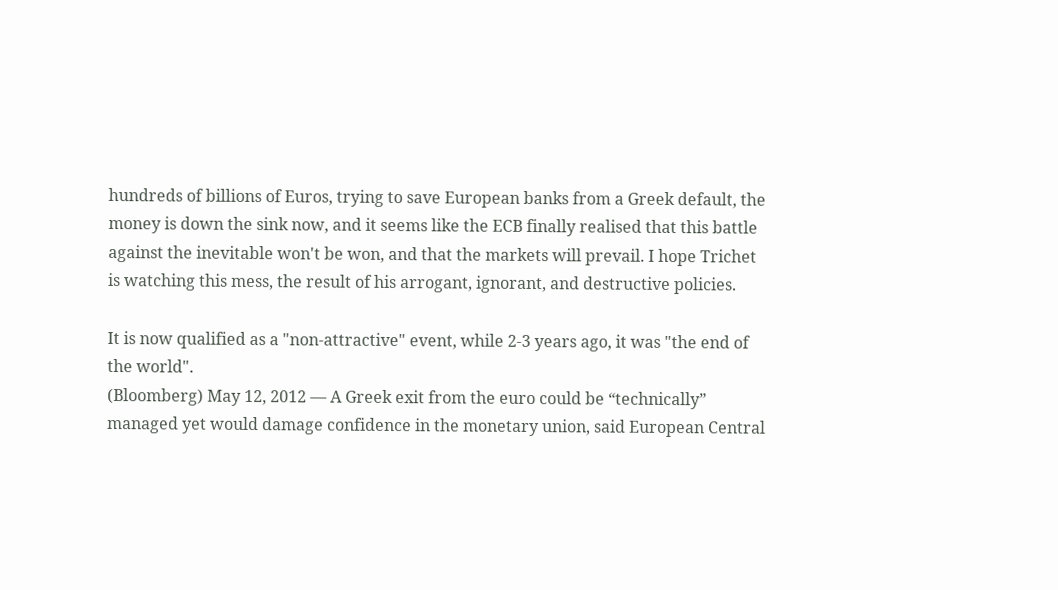hundreds of billions of Euros, trying to save European banks from a Greek default, the money is down the sink now, and it seems like the ECB finally realised that this battle against the inevitable won't be won, and that the markets will prevail. I hope Trichet is watching this mess, the result of his arrogant, ignorant, and destructive policies.

It is now qualified as a "non-attractive" event, while 2-3 years ago, it was "the end of the world".
(Bloomberg) May 12, 2012 — A Greek exit from the euro could be “technically” managed yet would damage confidence in the monetary union, said European Central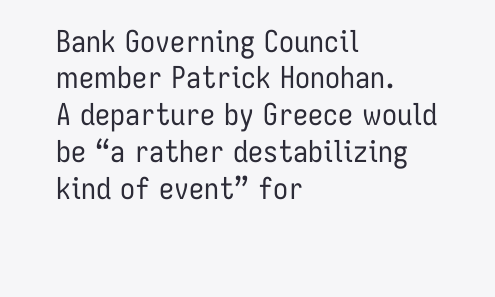Bank Governing Council member Patrick Honohan.
A departure by Greece would be “a rather destabilizing kind of event” for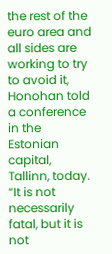the rest of the euro area and all sides are working to try to avoid it, Honohan told a conference in the Estonian capital, Tallinn, today. “It is not necessarily fatal, but it is not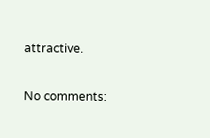attractive.

No comments: